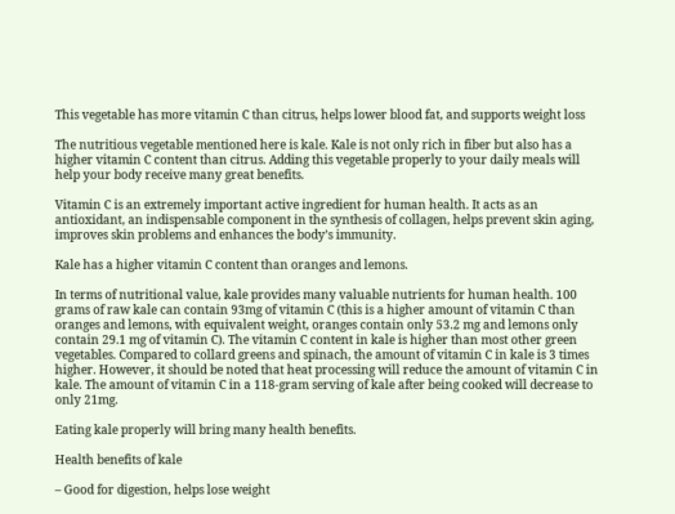This vegetable has more vitamin C than citrus, helps lower blood fat, and supports weight loss

The nutritious vegetable mentioned here is kale. Kale is not only rich in fiber but also has a higher vitamin C content than citrus. Adding this vegetable properly to your daily meals will help your body receive many great benefits.

Vitamin C is an extremely important active ingredient for human health. It acts as an antioxidant, an indispensable component in the synthesis of collagen, helps prevent skin aging, improves skin problems and enhances the body’s immunity.

Kale has a higher vitamin C content than oranges and lemons.

In terms of nutritional value, kale provides many valuable nutrients for human health. 100 grams of raw kale can contain 93mg of vitamin C (this is a higher amount of vitamin C than oranges and lemons, with equivalent weight, oranges contain only 53.2 mg and lemons only contain 29.1 mg of vitamin C). The vitamin C content in kale is higher than most other green vegetables. Compared to collard greens and spinach, the amount of vitamin C in kale is 3 times higher. However, it should be noted that heat processing will reduce the amount of vitamin C in kale. The amount of vitamin C in a 118-gram serving of kale after being cooked will decrease to only 21mg.

Eating kale properly will bring many health benefits.

Health benefits of kale

– Good for digestion, helps lose weight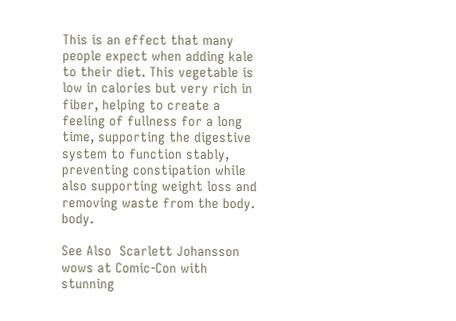This is an effect that many people expect when adding kale to their diet. This vegetable is low in calories but very rich in fiber, helping to create a feeling of fullness for a long time, supporting the digestive system to function stably, preventing constipation while also supporting weight loss and removing waste from the body. body.

See Also  Scarlett Johansson wows at Comic-Con with stunning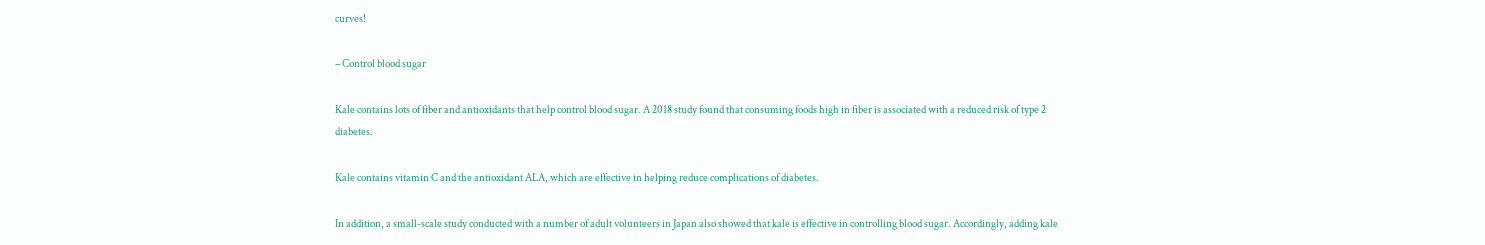curves!

– Control blood sugar

Kale contains lots of fiber and antioxidants that help control blood sugar. A 2018 study found that consuming foods high in fiber is associated with a reduced risk of type 2 diabetes.

Kale contains vitamin C and the antioxidant ALA, which are effective in helping reduce complications of diabetes.

In addition, a small-scale study conducted with a number of adult volunteers in Japan also showed that kale is effective in controlling blood sugar. Accordingly, adding kale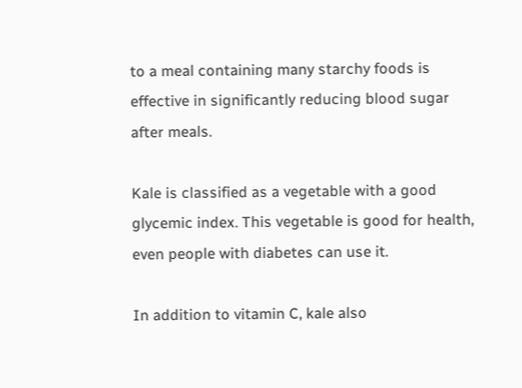to a meal containing many starchy foods is effective in significantly reducing blood sugar after meals.

Kale is classified as a vegetable with a good glycemic index. This vegetable is good for health, even people with diabetes can use it.

In addition to vitamin C, kale also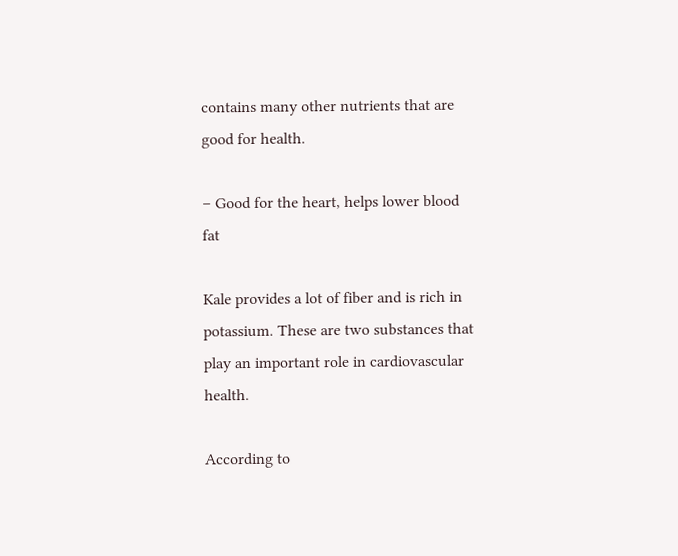contains many other nutrients that are good for health.

– Good for the heart, helps lower blood fat

Kale provides a lot of fiber and is rich in potassium. These are two substances that play an important role in cardiovascular health.

According to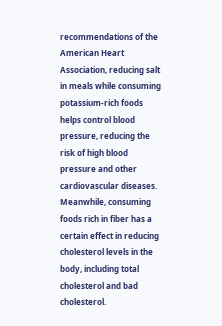recommendations of the American Heart Association, reducing salt in meals while consuming potassium-rich foods helps control blood pressure, reducing the risk of high blood pressure and other cardiovascular diseases. Meanwhile, consuming foods rich in fiber has a certain effect in reducing cholesterol levels in the body, including total cholesterol and bad cholesterol.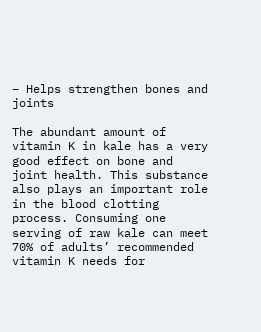– Helps strengthen bones and joints

The abundant amount of vitamin K in kale has a very good effect on bone and joint health. This substance also plays an important role in the blood clotting process. Consuming one serving of raw kale can meet 70% of adults’ recommended vitamin K needs for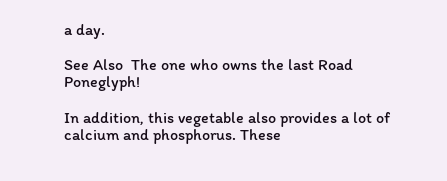a day.

See Also  The one who owns the last Road Poneglyph!

In addition, this vegetable also provides a lot of calcium and phosphorus. These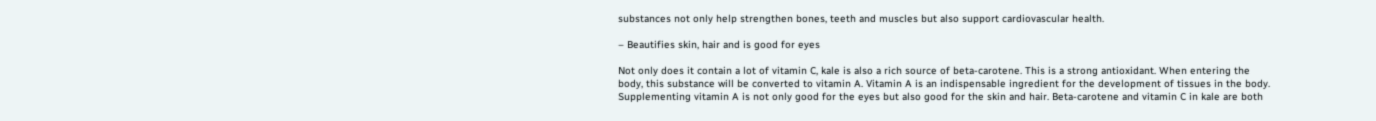substances not only help strengthen bones, teeth and muscles but also support cardiovascular health.

– Beautifies skin, hair and is good for eyes

Not only does it contain a lot of vitamin C, kale is also a rich source of beta-carotene. This is a strong antioxidant. When entering the body, this substance will be converted to vitamin A. Vitamin A is an indispensable ingredient for the development of tissues in the body. Supplementing vitamin A is not only good for the eyes but also good for the skin and hair. Beta-carotene and vitamin C in kale are both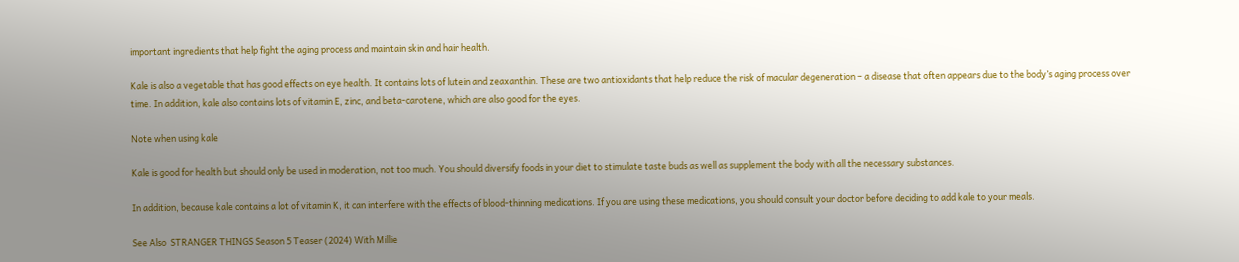important ingredients that help fight the aging process and maintain skin and hair health.

Kale is also a vegetable that has good effects on eye health. It contains lots of lutein and zeaxanthin. These are two antioxidants that help reduce the risk of macular degeneration – a disease that often appears due to the body’s aging process over time. In addition, kale also contains lots of vitamin E, zinc, and beta-carotene, which are also good for the eyes.

Note when using kale

Kale is good for health but should only be used in moderation, not too much. You should diversify foods in your diet to stimulate taste buds as well as supplement the body with all the necessary substances.

In addition, because kale contains a lot of vitamin K, it can interfere with the effects of blood-thinning medications. If you are using these medications, you should consult your doctor before deciding to add kale to your meals.

See Also  STRANGER THINGS Season 5 Teaser (2024) With Millie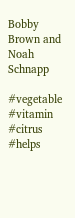Bobby Brown and Noah Schnapp

#vegetable #vitamin #citrus #helps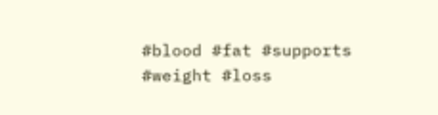#blood #fat #supports #weight #loss